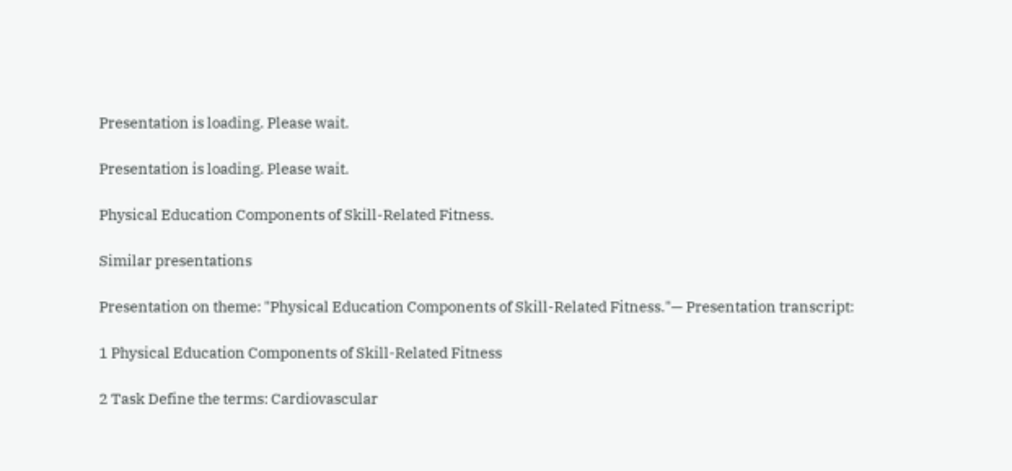Presentation is loading. Please wait.

Presentation is loading. Please wait.

Physical Education Components of Skill-Related Fitness.

Similar presentations

Presentation on theme: "Physical Education Components of Skill-Related Fitness."— Presentation transcript:

1 Physical Education Components of Skill-Related Fitness

2 Task Define the terms: Cardiovascular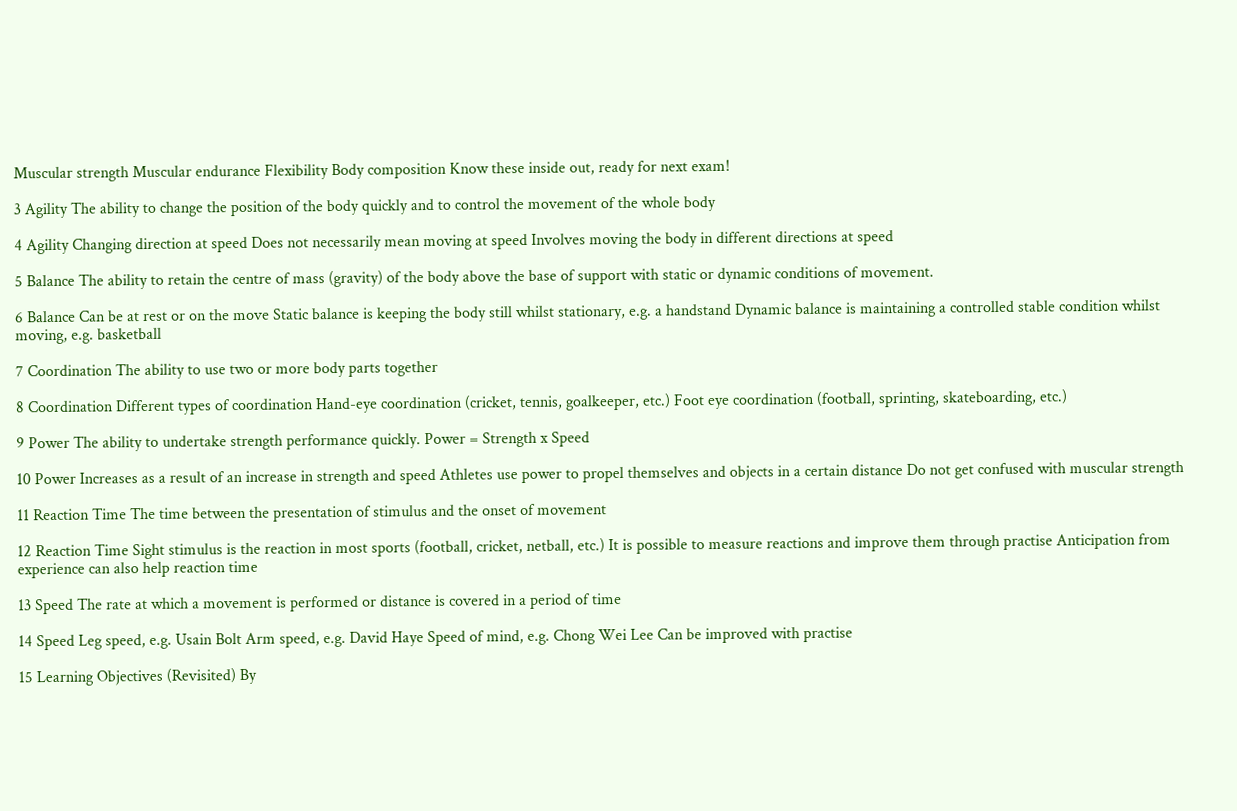Muscular strength Muscular endurance Flexibility Body composition Know these inside out, ready for next exam!

3 Agility The ability to change the position of the body quickly and to control the movement of the whole body

4 Agility Changing direction at speed Does not necessarily mean moving at speed Involves moving the body in different directions at speed

5 Balance The ability to retain the centre of mass (gravity) of the body above the base of support with static or dynamic conditions of movement.

6 Balance Can be at rest or on the move Static balance is keeping the body still whilst stationary, e.g. a handstand Dynamic balance is maintaining a controlled stable condition whilst moving, e.g. basketball

7 Coordination The ability to use two or more body parts together

8 Coordination Different types of coordination Hand-eye coordination (cricket, tennis, goalkeeper, etc.) Foot eye coordination (football, sprinting, skateboarding, etc.)

9 Power The ability to undertake strength performance quickly. Power = Strength x Speed

10 Power Increases as a result of an increase in strength and speed Athletes use power to propel themselves and objects in a certain distance Do not get confused with muscular strength

11 Reaction Time The time between the presentation of stimulus and the onset of movement

12 Reaction Time Sight stimulus is the reaction in most sports (football, cricket, netball, etc.) It is possible to measure reactions and improve them through practise Anticipation from experience can also help reaction time

13 Speed The rate at which a movement is performed or distance is covered in a period of time

14 Speed Leg speed, e.g. Usain Bolt Arm speed, e.g. David Haye Speed of mind, e.g. Chong Wei Lee Can be improved with practise

15 Learning Objectives (Revisited) By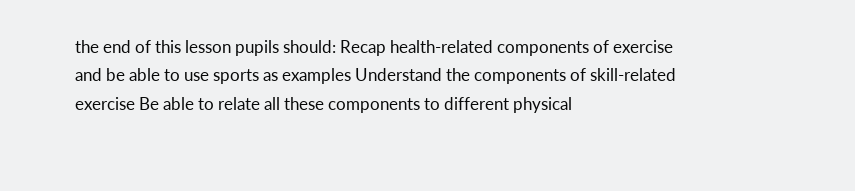the end of this lesson pupils should: Recap health-related components of exercise and be able to use sports as examples Understand the components of skill-related exercise Be able to relate all these components to different physical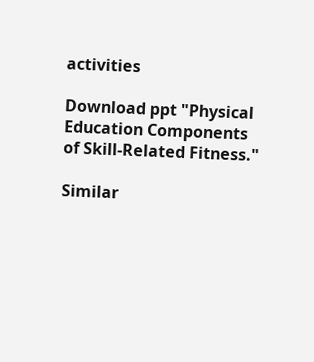activities

Download ppt "Physical Education Components of Skill-Related Fitness."

Similar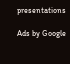presentations

Ads by Google